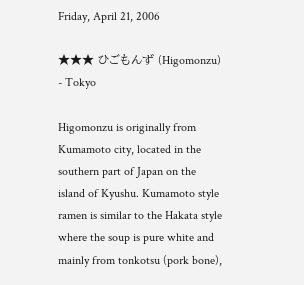Friday, April 21, 2006

★★★ ひごもんず (Higomonzu) - Tokyo

Higomonzu is originally from Kumamoto city, located in the southern part of Japan on the island of Kyushu. Kumamoto style ramen is similar to the Hakata style where the soup is pure white and mainly from tonkotsu (pork bone),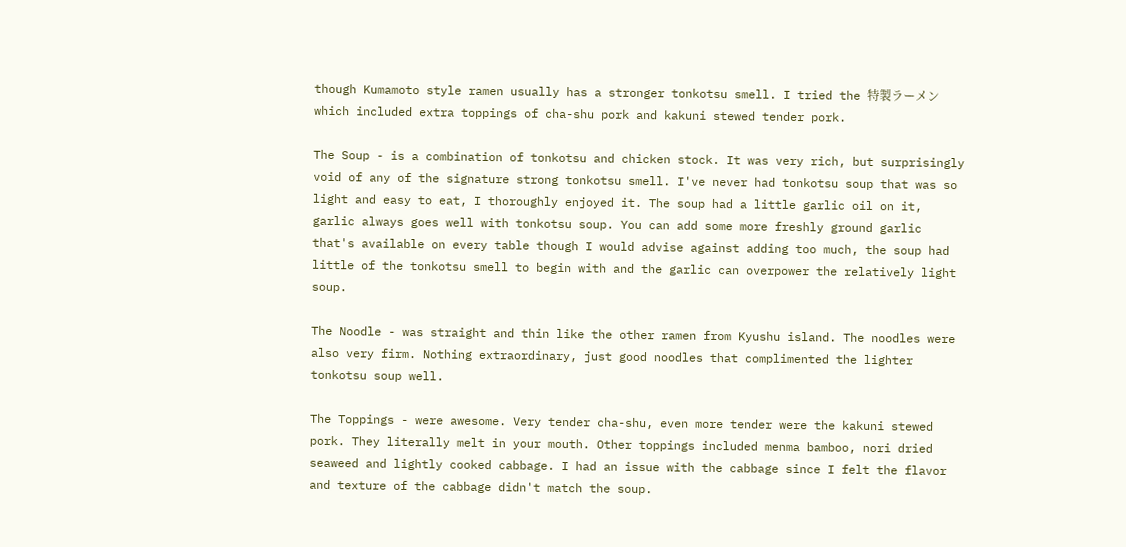though Kumamoto style ramen usually has a stronger tonkotsu smell. I tried the 特製ラーメン which included extra toppings of cha-shu pork and kakuni stewed tender pork.

The Soup - is a combination of tonkotsu and chicken stock. It was very rich, but surprisingly void of any of the signature strong tonkotsu smell. I've never had tonkotsu soup that was so light and easy to eat, I thoroughly enjoyed it. The soup had a little garlic oil on it, garlic always goes well with tonkotsu soup. You can add some more freshly ground garlic that's available on every table though I would advise against adding too much, the soup had little of the tonkotsu smell to begin with and the garlic can overpower the relatively light soup.

The Noodle - was straight and thin like the other ramen from Kyushu island. The noodles were also very firm. Nothing extraordinary, just good noodles that complimented the lighter tonkotsu soup well.

The Toppings - were awesome. Very tender cha-shu, even more tender were the kakuni stewed pork. They literally melt in your mouth. Other toppings included menma bamboo, nori dried seaweed and lightly cooked cabbage. I had an issue with the cabbage since I felt the flavor and texture of the cabbage didn't match the soup.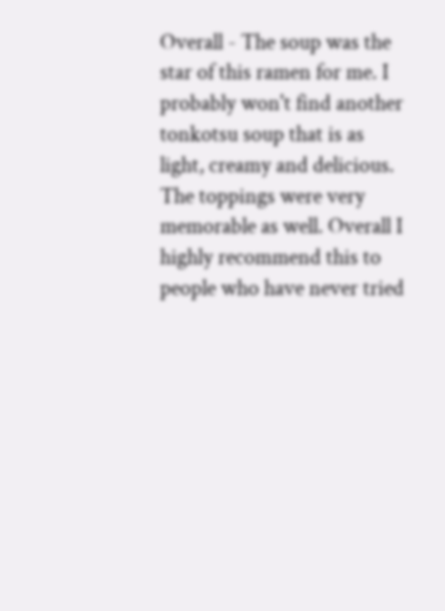Overall - The soup was the star of this ramen for me. I probably won't find another tonkotsu soup that is as light, creamy and delicious. The toppings were very memorable as well. Overall I highly recommend this to people who have never tried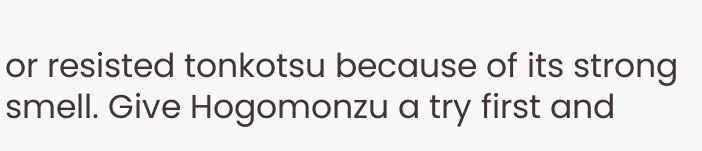or resisted tonkotsu because of its strong smell. Give Hogomonzu a try first and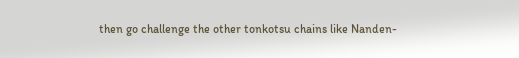then go challenge the other tonkotsu chains like Nanden-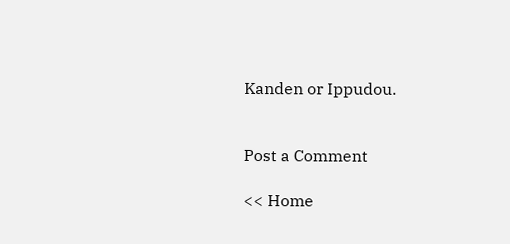Kanden or Ippudou.


Post a Comment

<< Home